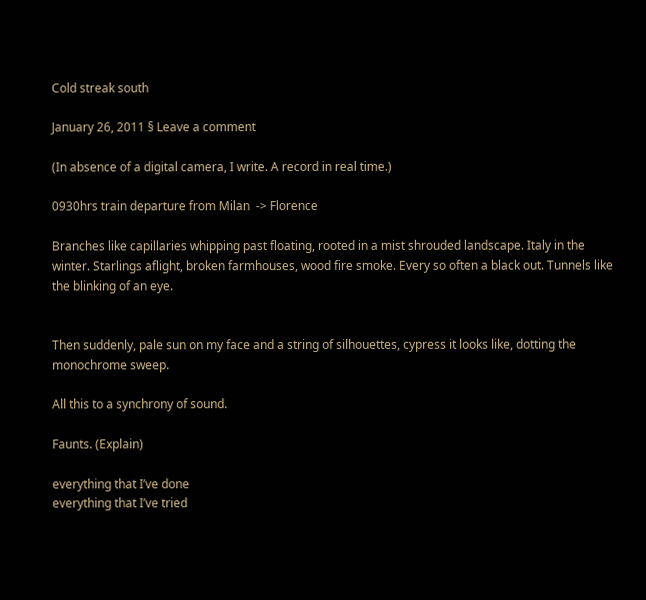Cold streak south

January 26, 2011 § Leave a comment

(In absence of a digital camera, I write. A record in real time.)

0930hrs train departure from Milan  -> Florence

Branches like capillaries whipping past floating, rooted in a mist shrouded landscape. Italy in the winter. Starlings aflight, broken farmhouses, wood fire smoke. Every so often a black out. Tunnels like the blinking of an eye.


Then suddenly, pale sun on my face and a string of silhouettes, cypress it looks like, dotting the monochrome sweep.

All this to a synchrony of sound.

Faunts. (Explain)

everything that I’ve done
everything that I’ve tried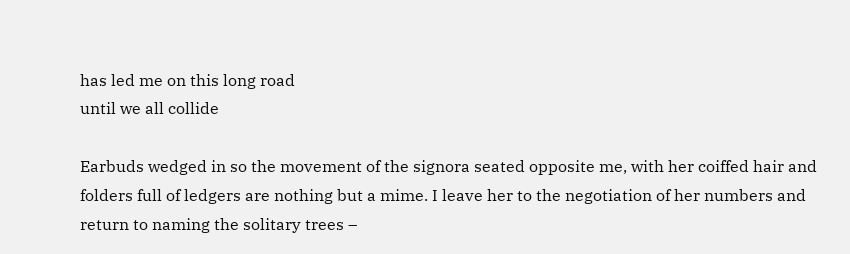has led me on this long road
until we all collide

Earbuds wedged in so the movement of the signora seated opposite me, with her coiffed hair and folders full of ledgers are nothing but a mime. I leave her to the negotiation of her numbers and return to naming the solitary trees –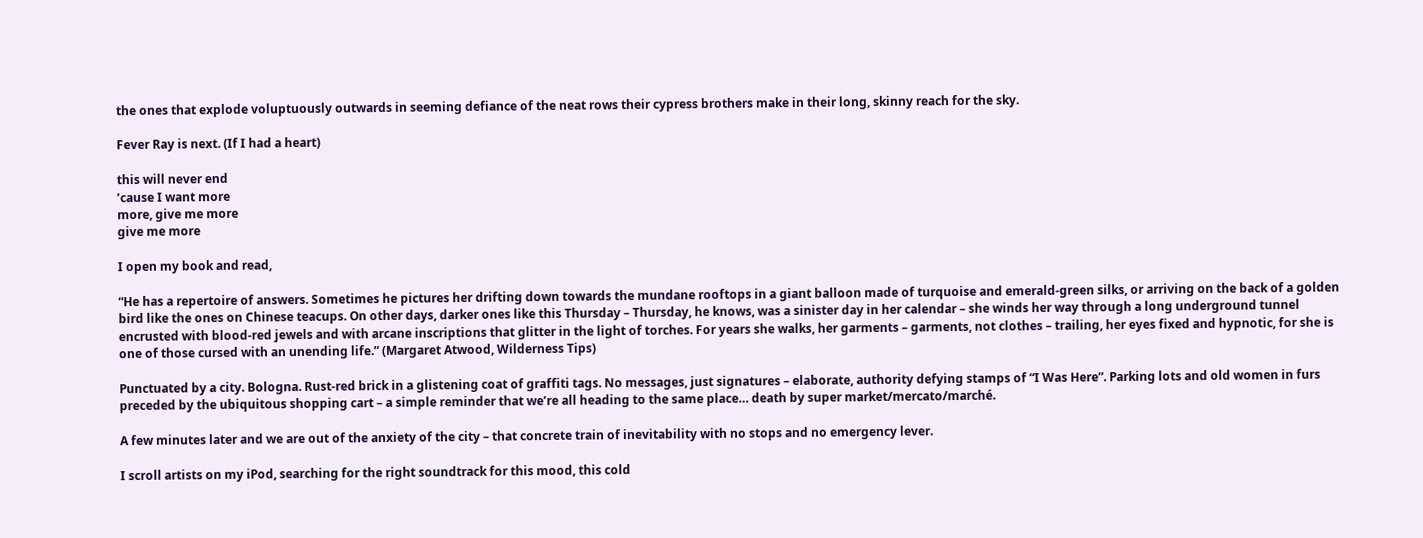the ones that explode voluptuously outwards in seeming defiance of the neat rows their cypress brothers make in their long, skinny reach for the sky.

Fever Ray is next. (If I had a heart)

this will never end
’cause I want more
more, give me more
give me more

I open my book and read,

“He has a repertoire of answers. Sometimes he pictures her drifting down towards the mundane rooftops in a giant balloon made of turquoise and emerald-green silks, or arriving on the back of a golden bird like the ones on Chinese teacups. On other days, darker ones like this Thursday – Thursday, he knows, was a sinister day in her calendar – she winds her way through a long underground tunnel encrusted with blood-red jewels and with arcane inscriptions that glitter in the light of torches. For years she walks, her garments – garments, not clothes – trailing, her eyes fixed and hypnotic, for she is one of those cursed with an unending life.” (Margaret Atwood, Wilderness Tips)

Punctuated by a city. Bologna. Rust-red brick in a glistening coat of graffiti tags. No messages, just signatures – elaborate, authority defying stamps of “I Was Here”. Parking lots and old women in furs preceded by the ubiquitous shopping cart – a simple reminder that we’re all heading to the same place… death by super market/mercato/marché.

A few minutes later and we are out of the anxiety of the city – that concrete train of inevitability with no stops and no emergency lever.

I scroll artists on my iPod, searching for the right soundtrack for this mood, this cold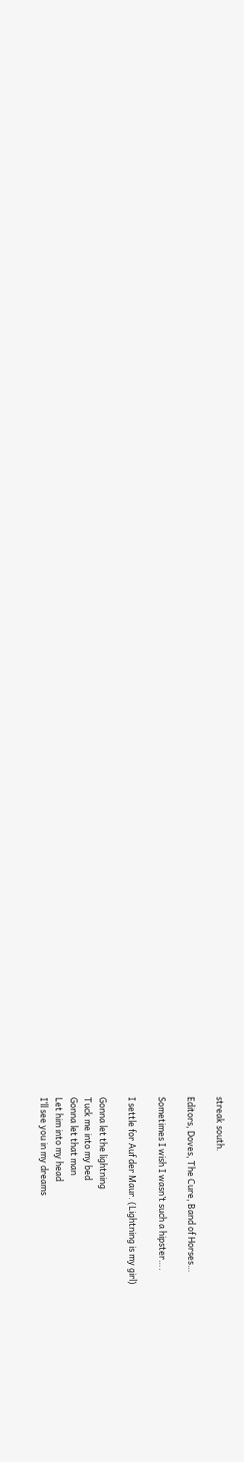streak south.

Editors, Doves, The Cure, Band of Horses…

Sometimes I wish I wasn’t such a hipster….

I settle for Auf der Maur. (Lightning is my girl)

Gonna let the lightning
Tuck me into my bed
Gonna let that man
Let him into my head
I’ll see you in my dreams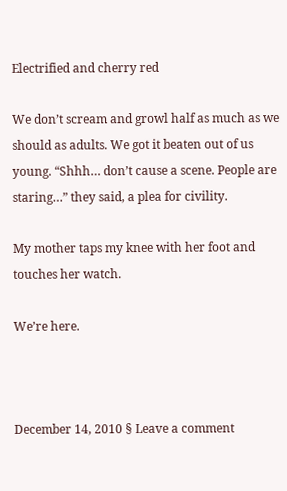Electrified and cherry red

We don’t scream and growl half as much as we should as adults. We got it beaten out of us young. “Shhh… don’t cause a scene. People are staring…” they said, a plea for civility.

My mother taps my knee with her foot and touches her watch.

We’re here.



December 14, 2010 § Leave a comment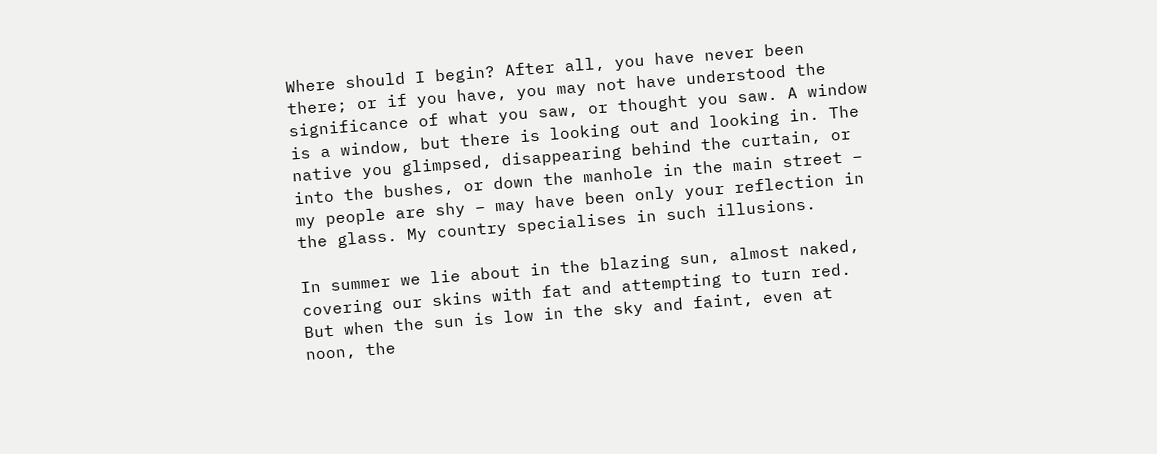Where should I begin? After all, you have never been there; or if you have, you may not have understood the significance of what you saw, or thought you saw. A window is a window, but there is looking out and looking in. The native you glimpsed, disappearing behind the curtain, or into the bushes, or down the manhole in the main street – my people are shy – may have been only your reflection in the glass. My country specialises in such illusions.

In summer we lie about in the blazing sun, almost naked, covering our skins with fat and attempting to turn red. But when the sun is low in the sky and faint, even at noon, the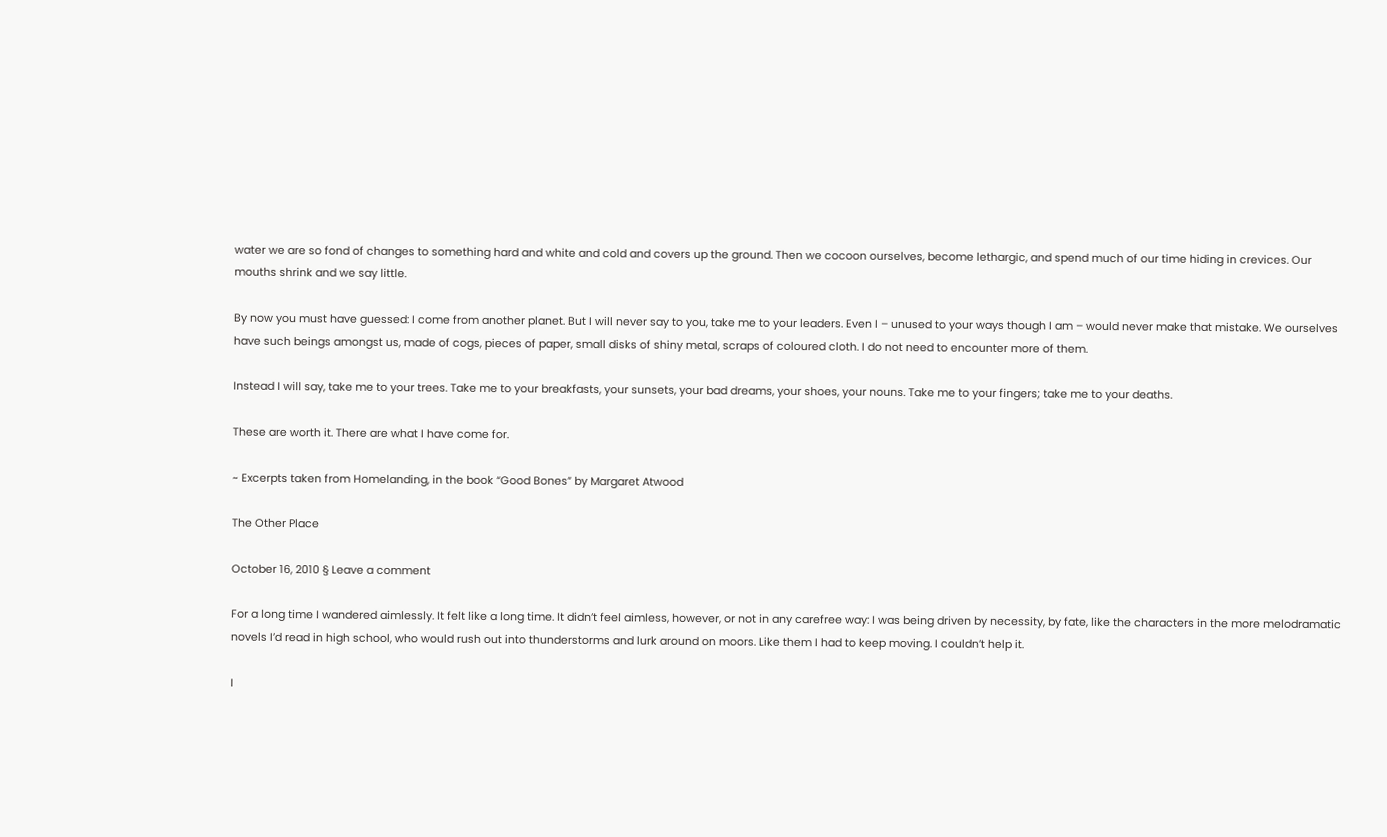water we are so fond of changes to something hard and white and cold and covers up the ground. Then we cocoon ourselves, become lethargic, and spend much of our time hiding in crevices. Our mouths shrink and we say little.

By now you must have guessed: I come from another planet. But I will never say to you, take me to your leaders. Even I – unused to your ways though I am – would never make that mistake. We ourselves have such beings amongst us, made of cogs, pieces of paper, small disks of shiny metal, scraps of coloured cloth. I do not need to encounter more of them.

Instead I will say, take me to your trees. Take me to your breakfasts, your sunsets, your bad dreams, your shoes, your nouns. Take me to your fingers; take me to your deaths.

These are worth it. There are what I have come for.

~ Excerpts taken from Homelanding, in the book “Good Bones” by Margaret Atwood

The Other Place

October 16, 2010 § Leave a comment

For a long time I wandered aimlessly. It felt like a long time. It didn’t feel aimless, however, or not in any carefree way: I was being driven by necessity, by fate, like the characters in the more melodramatic novels I’d read in high school, who would rush out into thunderstorms and lurk around on moors. Like them I had to keep moving. I couldn’t help it.

I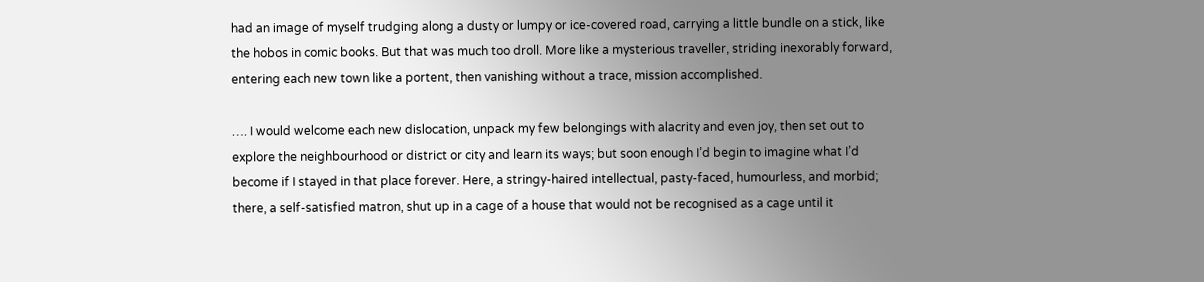had an image of myself trudging along a dusty or lumpy or ice-covered road, carrying a little bundle on a stick, like the hobos in comic books. But that was much too droll. More like a mysterious traveller, striding inexorably forward, entering each new town like a portent, then vanishing without a trace, mission accomplished.

…. I would welcome each new dislocation, unpack my few belongings with alacrity and even joy, then set out to explore the neighbourhood or district or city and learn its ways; but soon enough I’d begin to imagine what I’d become if I stayed in that place forever. Here, a stringy-haired intellectual, pasty-faced, humourless, and morbid; there, a self-satisfied matron, shut up in a cage of a house that would not be recognised as a cage until it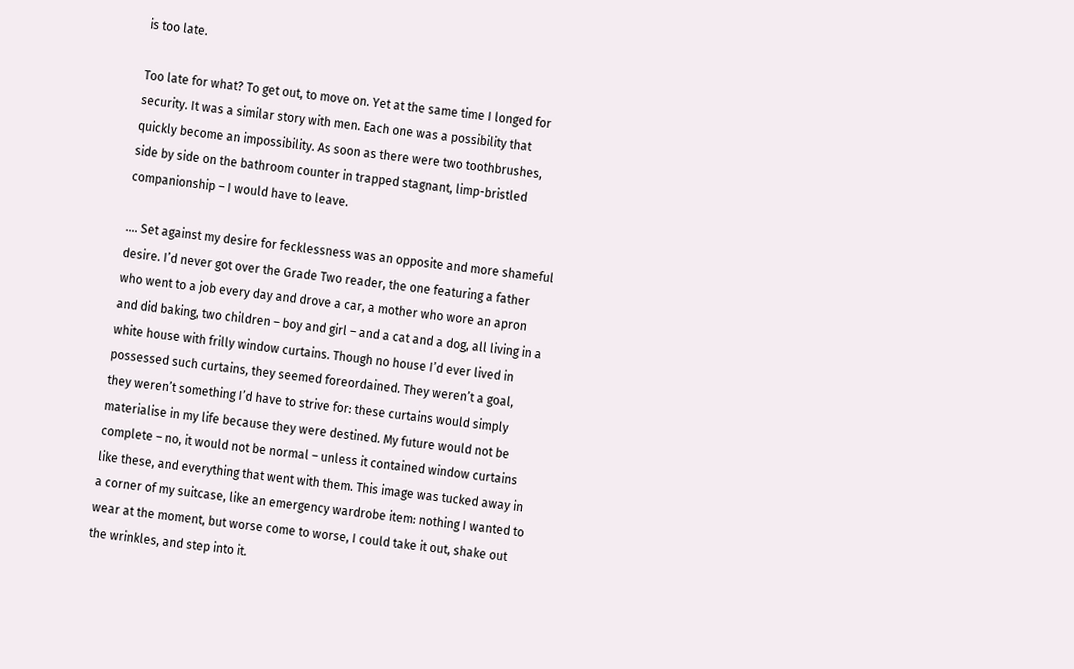is too late.

Too late for what? To get out, to move on. Yet at the same time I longed for security. It was a similar story with men. Each one was a possibility that quickly become an impossibility. As soon as there were two toothbrushes, side by side on the bathroom counter in trapped stagnant, limp-bristled companionship – I would have to leave.

…. Set against my desire for fecklessness was an opposite and more shameful desire. I’d never got over the Grade Two reader, the one featuring a father who went to a job every day and drove a car, a mother who wore an apron and did baking, two children – boy and girl – and a cat and a dog, all living in a white house with frilly window curtains. Though no house I’d ever lived in possessed such curtains, they seemed foreordained. They weren’t a goal, they weren’t something I’d have to strive for: these curtains would simply materialise in my life because they were destined. My future would not be complete – no, it would not be normal – unless it contained window curtains like these, and everything that went with them. This image was tucked away in a corner of my suitcase, like an emergency wardrobe item: nothing I wanted to wear at the moment, but worse come to worse, I could take it out, shake out the wrinkles, and step into it.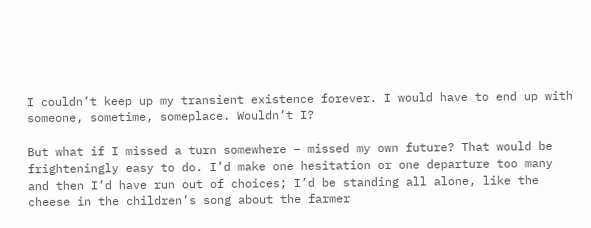I couldn’t keep up my transient existence forever. I would have to end up with someone, sometime, someplace. Wouldn’t I?

But what if I missed a turn somewhere – missed my own future? That would be frighteningly easy to do. I’d make one hesitation or one departure too many and then I’d have run out of choices; I’d be standing all alone, like the cheese in the children’s song about the farmer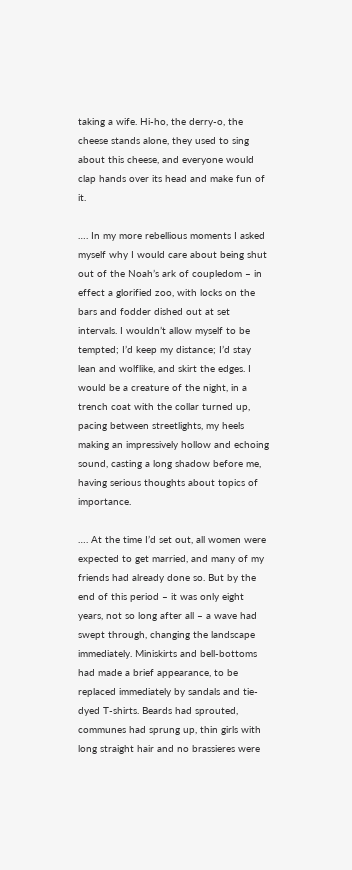taking a wife. Hi-ho, the derry-o, the cheese stands alone, they used to sing about this cheese, and everyone would clap hands over its head and make fun of it.

…. In my more rebellious moments I asked myself why I would care about being shut out of the Noah’s ark of coupledom – in effect a glorified zoo, with locks on the bars and fodder dished out at set intervals. I wouldn’t allow myself to be tempted; I’d keep my distance; I’d stay lean and wolflike, and skirt the edges. I would be a creature of the night, in a trench coat with the collar turned up, pacing between streetlights, my heels making an impressively hollow and echoing sound, casting a long shadow before me, having serious thoughts about topics of importance.

…. At the time I’d set out, all women were expected to get married, and many of my friends had already done so. But by the end of this period – it was only eight years, not so long after all – a wave had swept through, changing the landscape immediately. Miniskirts and bell-bottoms had made a brief appearance, to be replaced immediately by sandals and tie-dyed T-shirts. Beards had sprouted, communes had sprung up, thin girls with long straight hair and no brassieres were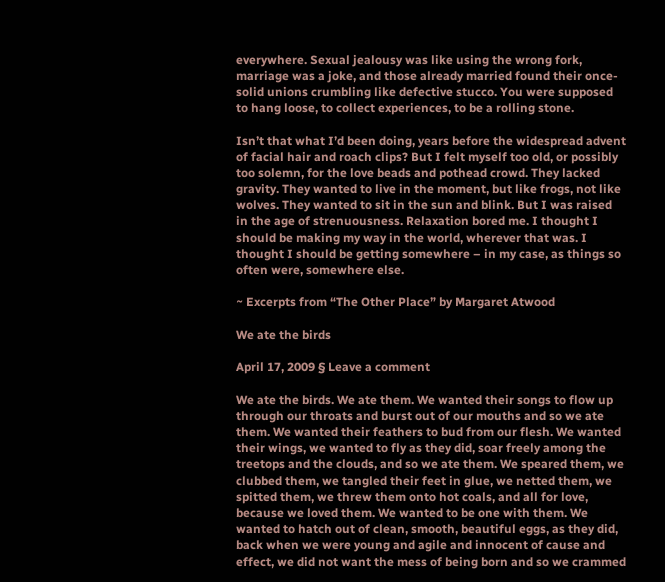everywhere. Sexual jealousy was like using the wrong fork, marriage was a joke, and those already married found their once-solid unions crumbling like defective stucco. You were supposed to hang loose, to collect experiences, to be a rolling stone.

Isn’t that what I’d been doing, years before the widespread advent of facial hair and roach clips? But I felt myself too old, or possibly too solemn, for the love beads and pothead crowd. They lacked gravity. They wanted to live in the moment, but like frogs, not like wolves. They wanted to sit in the sun and blink. But I was raised in the age of strenuousness. Relaxation bored me. I thought I should be making my way in the world, wherever that was. I thought I should be getting somewhere – in my case, as things so often were, somewhere else.

~ Excerpts from “The Other Place” by Margaret Atwood

We ate the birds

April 17, 2009 § Leave a comment

We ate the birds. We ate them. We wanted their songs to flow up through our throats and burst out of our mouths and so we ate them. We wanted their feathers to bud from our flesh. We wanted their wings, we wanted to fly as they did, soar freely among the treetops and the clouds, and so we ate them. We speared them, we clubbed them, we tangled their feet in glue, we netted them, we spitted them, we threw them onto hot coals, and all for love, because we loved them. We wanted to be one with them. We wanted to hatch out of clean, smooth, beautiful eggs, as they did, back when we were young and agile and innocent of cause and effect, we did not want the mess of being born and so we crammed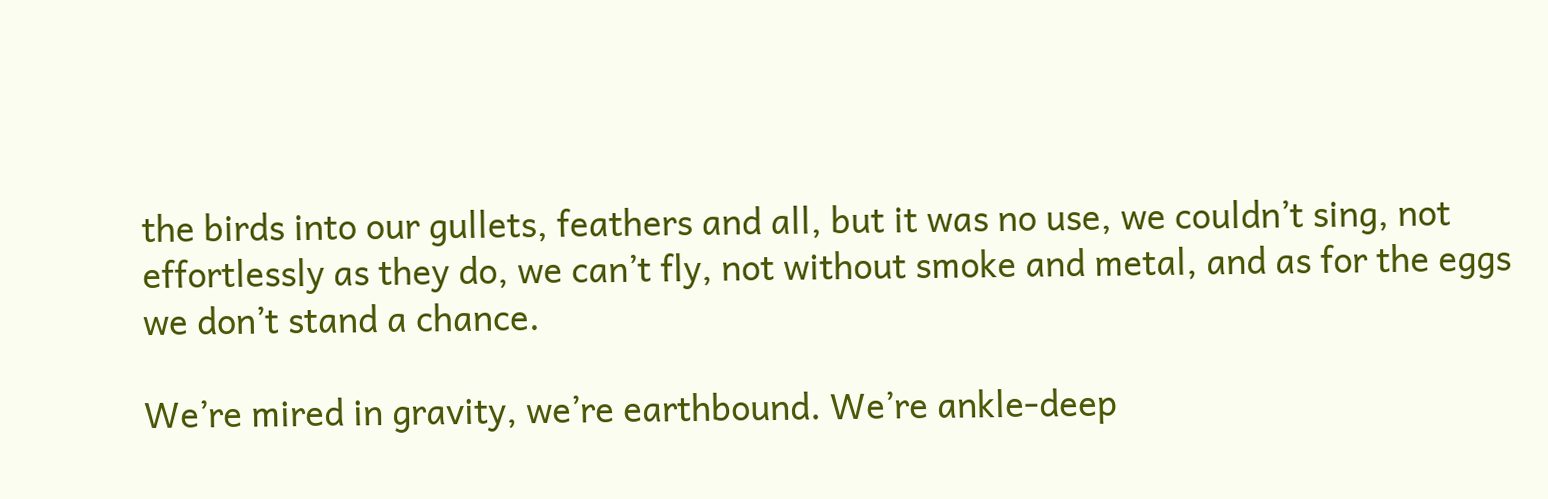the birds into our gullets, feathers and all, but it was no use, we couldn’t sing, not effortlessly as they do, we can’t fly, not without smoke and metal, and as for the eggs we don’t stand a chance.

We’re mired in gravity, we’re earthbound. We’re ankle-deep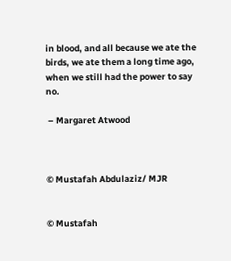in blood, and all because we ate the birds, we ate them a long time ago, when we still had the power to say no.

 – Margaret Atwood



© Mustafah Abdulaziz/ MJR


© Mustafah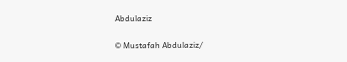Abdulaziz

© Mustafah Abdulaziz/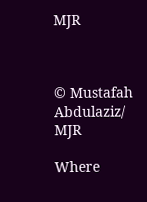MJR



© Mustafah Abdulaziz/ MJR

Where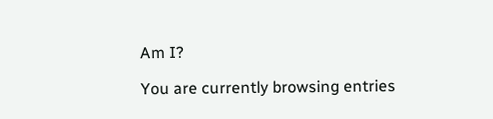Am I?

You are currently browsing entries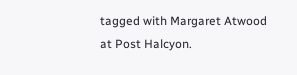tagged with Margaret Atwood at Post Halcyon.